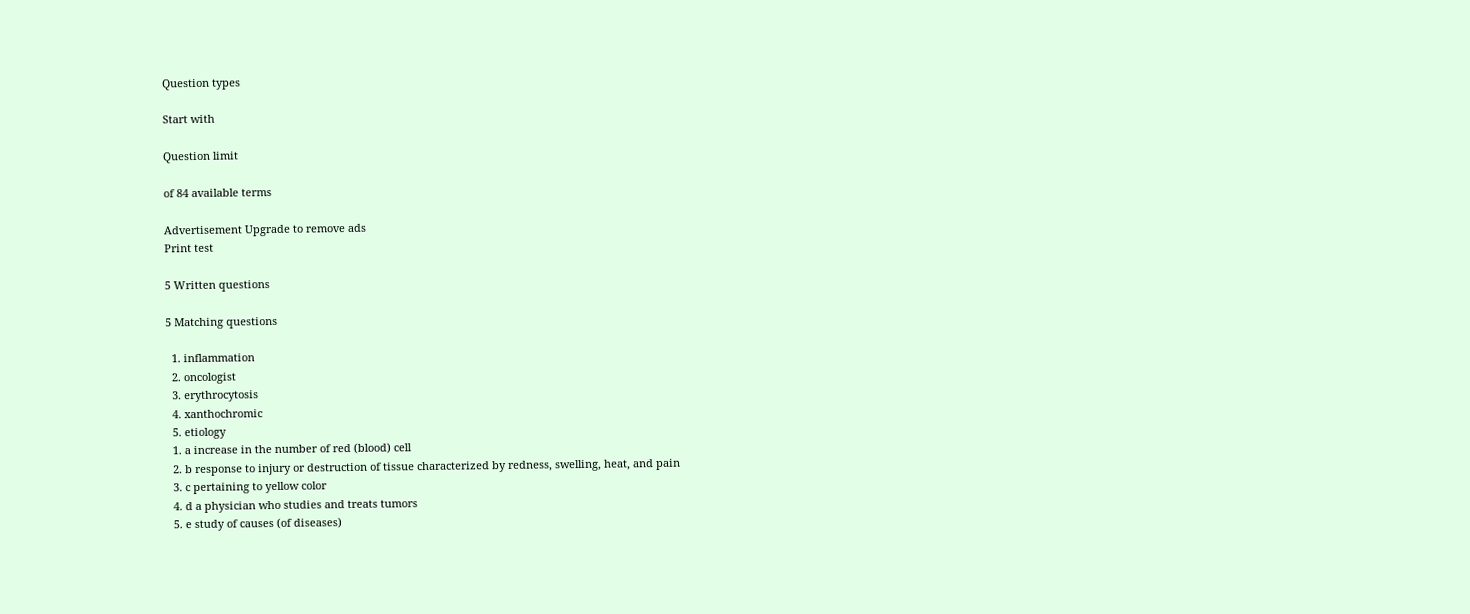Question types

Start with

Question limit

of 84 available terms

Advertisement Upgrade to remove ads
Print test

5 Written questions

5 Matching questions

  1. inflammation
  2. oncologist
  3. erythrocytosis
  4. xanthochromic
  5. etiology
  1. a increase in the number of red (blood) cell
  2. b response to injury or destruction of tissue characterized by redness, swelling, heat, and pain
  3. c pertaining to yellow color
  4. d a physician who studies and treats tumors
  5. e study of causes (of diseases)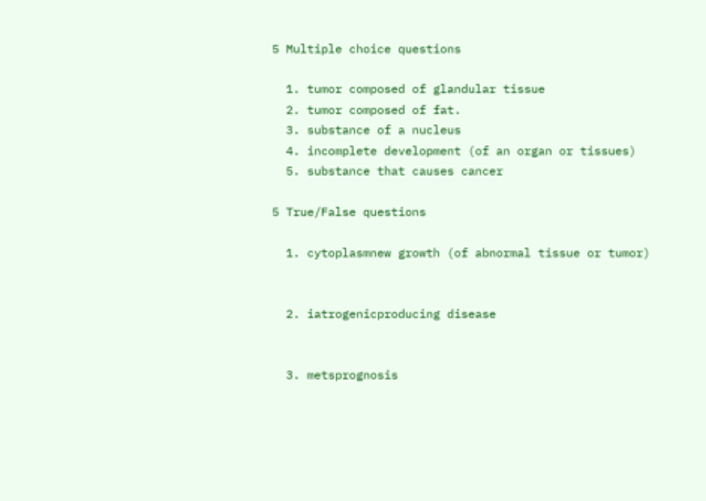5 Multiple choice questions

  1. tumor composed of glandular tissue
  2. tumor composed of fat.
  3. substance of a nucleus
  4. incomplete development (of an organ or tissues)
  5. substance that causes cancer

5 True/False questions

  1. cytoplasmnew growth (of abnormal tissue or tumor)


  2. iatrogenicproducing disease


  3. metsprognosis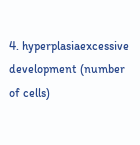4. hyperplasiaexcessive development (number of cells)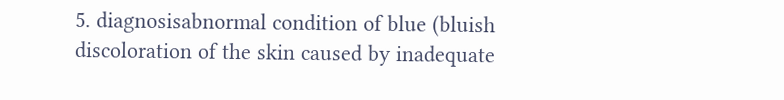5. diagnosisabnormal condition of blue (bluish discoloration of the skin caused by inadequate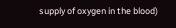supply of oxygen in the blood)